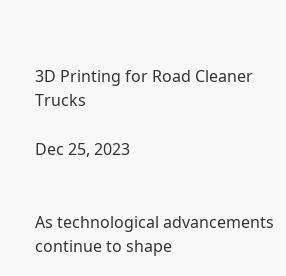3D Printing for Road Cleaner Trucks

Dec 25, 2023


As technological advancements continue to shape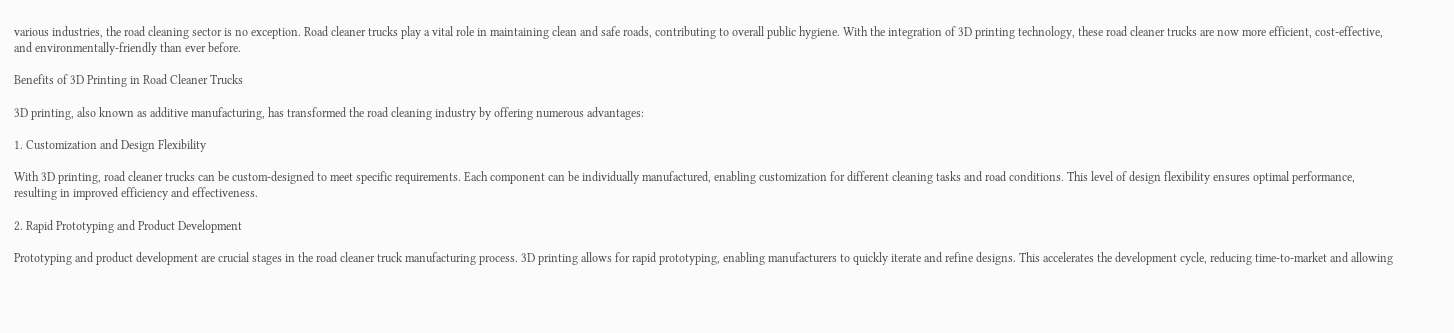various industries, the road cleaning sector is no exception. Road cleaner trucks play a vital role in maintaining clean and safe roads, contributing to overall public hygiene. With the integration of 3D printing technology, these road cleaner trucks are now more efficient, cost-effective, and environmentally-friendly than ever before.

Benefits of 3D Printing in Road Cleaner Trucks

3D printing, also known as additive manufacturing, has transformed the road cleaning industry by offering numerous advantages:

1. Customization and Design Flexibility

With 3D printing, road cleaner trucks can be custom-designed to meet specific requirements. Each component can be individually manufactured, enabling customization for different cleaning tasks and road conditions. This level of design flexibility ensures optimal performance, resulting in improved efficiency and effectiveness.

2. Rapid Prototyping and Product Development

Prototyping and product development are crucial stages in the road cleaner truck manufacturing process. 3D printing allows for rapid prototyping, enabling manufacturers to quickly iterate and refine designs. This accelerates the development cycle, reducing time-to-market and allowing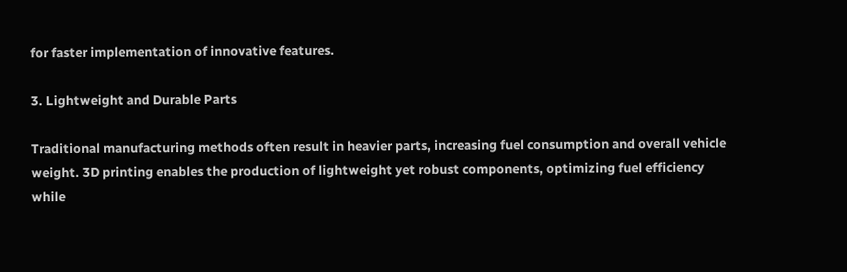for faster implementation of innovative features.

3. Lightweight and Durable Parts

Traditional manufacturing methods often result in heavier parts, increasing fuel consumption and overall vehicle weight. 3D printing enables the production of lightweight yet robust components, optimizing fuel efficiency while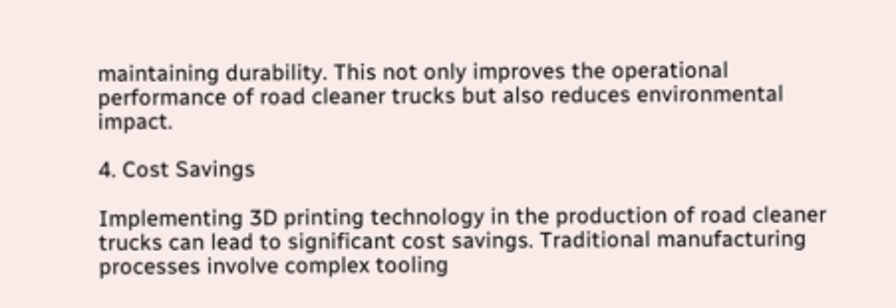maintaining durability. This not only improves the operational performance of road cleaner trucks but also reduces environmental impact.

4. Cost Savings

Implementing 3D printing technology in the production of road cleaner trucks can lead to significant cost savings. Traditional manufacturing processes involve complex tooling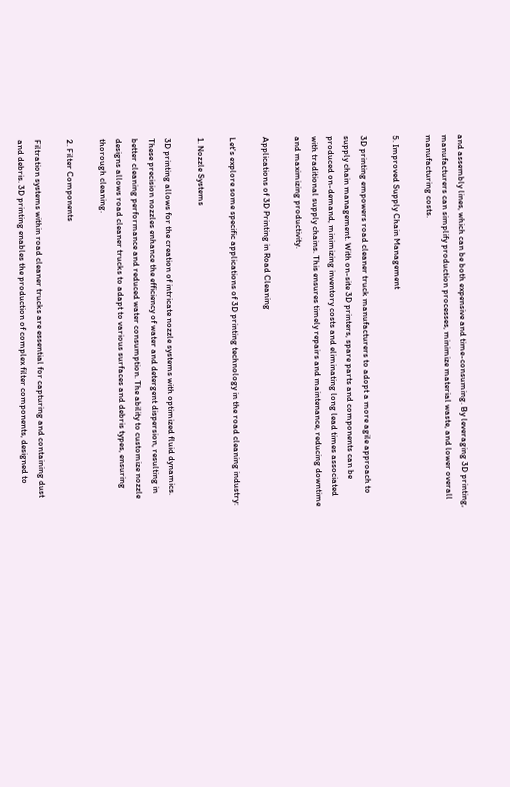and assembly lines, which can be both expensive and time-consuming. By leveraging 3D printing, manufacturers can simplify production processes, minimize material waste, and lower overall manufacturing costs.

5. Improved Supply Chain Management

3D printing empowers road cleaner truck manufacturers to adopt a more agile approach to supply chain management. With on-site 3D printers, spare parts and components can be produced on-demand, minimizing inventory costs and eliminating long lead times associated with traditional supply chains. This ensures timely repairs and maintenance, reducing downtime and maximizing productivity.

Applications of 3D Printing in Road Cleaning

Let's explore some specific applications of 3D printing technology in the road cleaning industry:

1. Nozzle Systems

3D printing allows for the creation of intricate nozzle systems with optimized fluid dynamics. These precision nozzles enhance the efficiency of water and detergent dispersion, resulting in better cleaning performance and reduced water consumption. The ability to customize nozzle designs allows road cleaner trucks to adapt to various surfaces and debris types, ensuring thorough cleaning.

2. Filter Components

Filtration systems within road cleaner trucks are essential for capturing and containing dust and debris. 3D printing enables the production of complex filter components, designed to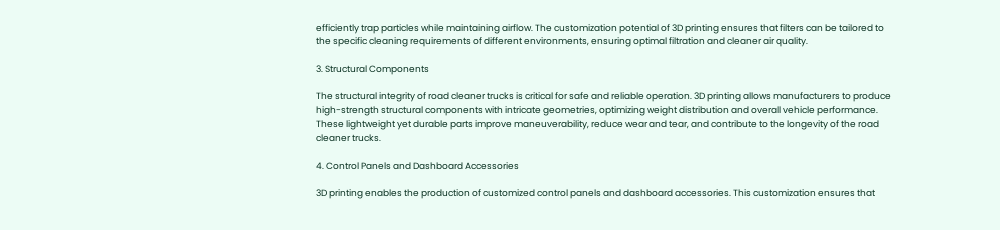efficiently trap particles while maintaining airflow. The customization potential of 3D printing ensures that filters can be tailored to the specific cleaning requirements of different environments, ensuring optimal filtration and cleaner air quality.

3. Structural Components

The structural integrity of road cleaner trucks is critical for safe and reliable operation. 3D printing allows manufacturers to produce high-strength structural components with intricate geometries, optimizing weight distribution and overall vehicle performance. These lightweight yet durable parts improve maneuverability, reduce wear and tear, and contribute to the longevity of the road cleaner trucks.

4. Control Panels and Dashboard Accessories

3D printing enables the production of customized control panels and dashboard accessories. This customization ensures that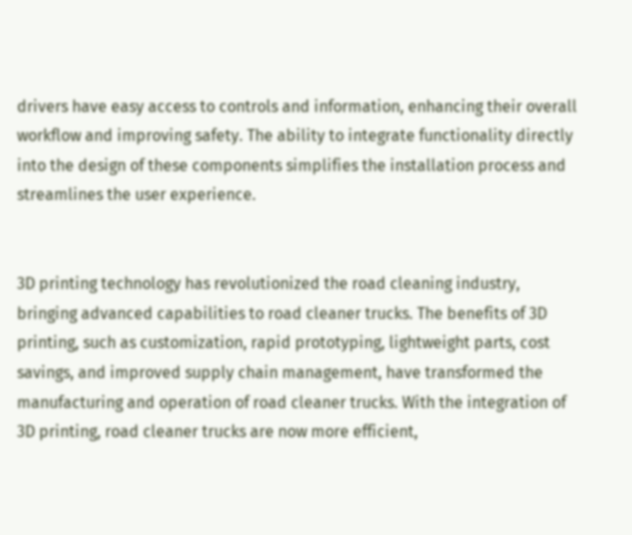drivers have easy access to controls and information, enhancing their overall workflow and improving safety. The ability to integrate functionality directly into the design of these components simplifies the installation process and streamlines the user experience.


3D printing technology has revolutionized the road cleaning industry, bringing advanced capabilities to road cleaner trucks. The benefits of 3D printing, such as customization, rapid prototyping, lightweight parts, cost savings, and improved supply chain management, have transformed the manufacturing and operation of road cleaner trucks. With the integration of 3D printing, road cleaner trucks are now more efficient,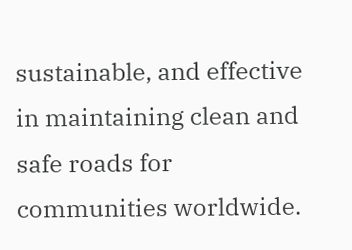sustainable, and effective in maintaining clean and safe roads for communities worldwide.